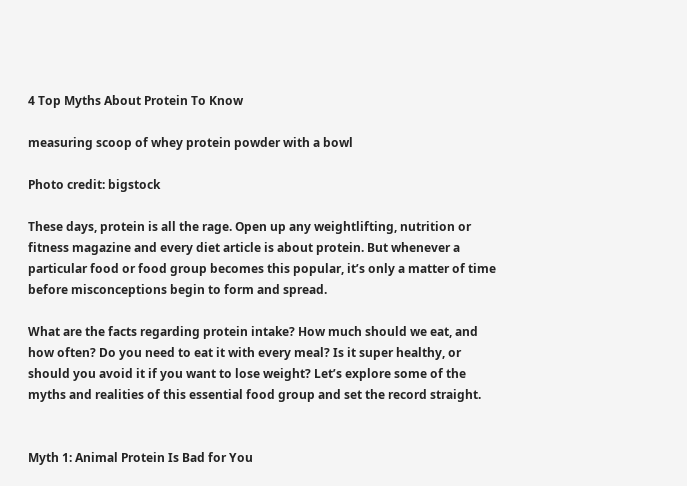4 Top Myths About Protein To Know

measuring scoop of whey protein powder with a bowl

Photo credit: bigstock

These days, protein is all the rage. Open up any weightlifting, nutrition or fitness magazine and every diet article is about protein. But whenever a particular food or food group becomes this popular, it’s only a matter of time before misconceptions begin to form and spread.

What are the facts regarding protein intake? How much should we eat, and how often? Do you need to eat it with every meal? Is it super healthy, or should you avoid it if you want to lose weight? Let’s explore some of the myths and realities of this essential food group and set the record straight.


Myth 1: Animal Protein Is Bad for You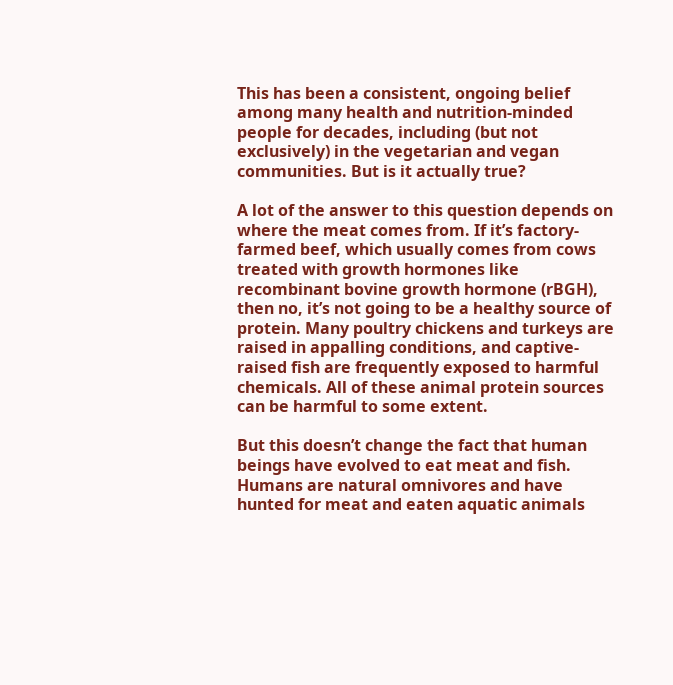This has been a consistent, ongoing belief among many health and nutrition-minded people for decades, including (but not exclusively) in the vegetarian and vegan communities. But is it actually true?

A lot of the answer to this question depends on where the meat comes from. If it’s factory-farmed beef, which usually comes from cows treated with growth hormones like recombinant bovine growth hormone (rBGH), then no, it’s not going to be a healthy source of protein. Many poultry chickens and turkeys are raised in appalling conditions, and captive-raised fish are frequently exposed to harmful chemicals. All of these animal protein sources can be harmful to some extent.

But this doesn’t change the fact that human beings have evolved to eat meat and fish. Humans are natural omnivores and have hunted for meat and eaten aquatic animals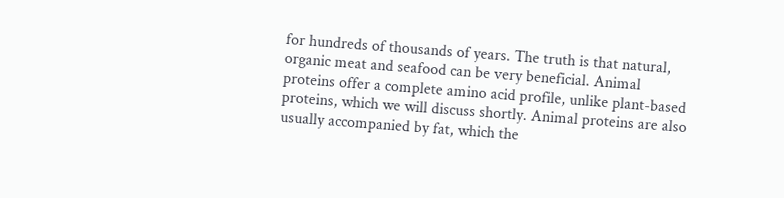for hundreds of thousands of years. The truth is that natural, organic meat and seafood can be very beneficial. Animal proteins offer a complete amino acid profile, unlike plant-based proteins, which we will discuss shortly. Animal proteins are also usually accompanied by fat, which the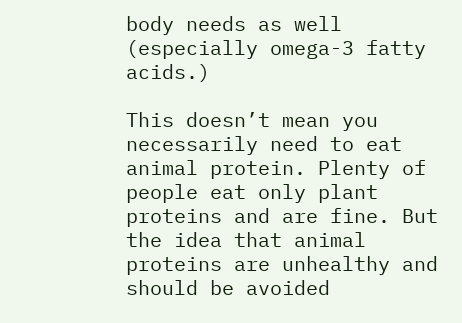body needs as well (especially omega-3 fatty acids.)

This doesn’t mean you necessarily need to eat animal protein. Plenty of people eat only plant proteins and are fine. But the idea that animal proteins are unhealthy and should be avoided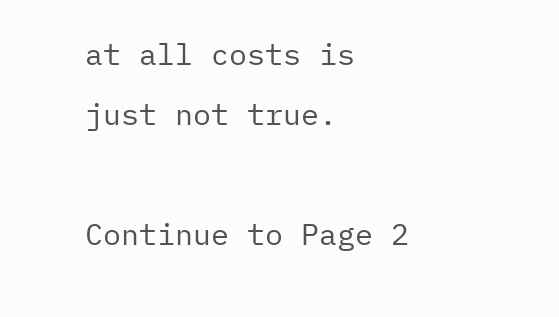at all costs is just not true.

Continue to Page 2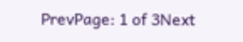PrevPage: 1 of 3Next